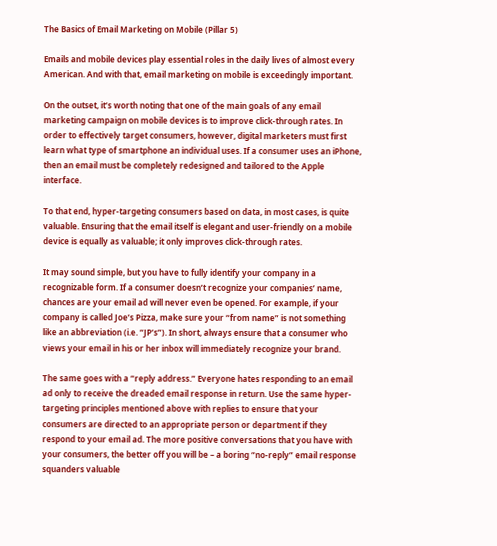The Basics of Email Marketing on Mobile (Pillar 5)

Emails and mobile devices play essential roles in the daily lives of almost every American. And with that, email marketing on mobile is exceedingly important.

On the outset, it’s worth noting that one of the main goals of any email marketing campaign on mobile devices is to improve click-through rates. In order to effectively target consumers, however, digital marketers must first learn what type of smartphone an individual uses. If a consumer uses an iPhone, then an email must be completely redesigned and tailored to the Apple interface.

To that end, hyper-targeting consumers based on data, in most cases, is quite valuable. Ensuring that the email itself is elegant and user-friendly on a mobile device is equally as valuable; it only improves click-through rates.

It may sound simple, but you have to fully identify your company in a recognizable form. If a consumer doesn’t recognize your companies’ name, chances are your email ad will never even be opened. For example, if your company is called Joe’s Pizza, make sure your “from name” is not something like an abbreviation (i.e. “JP’s”). In short, always ensure that a consumer who views your email in his or her inbox will immediately recognize your brand.

The same goes with a “reply address.” Everyone hates responding to an email ad only to receive the dreaded email response in return. Use the same hyper-targeting principles mentioned above with replies to ensure that your consumers are directed to an appropriate person or department if they respond to your email ad. The more positive conversations that you have with your consumers, the better off you will be – a boring “no-reply” email response squanders valuable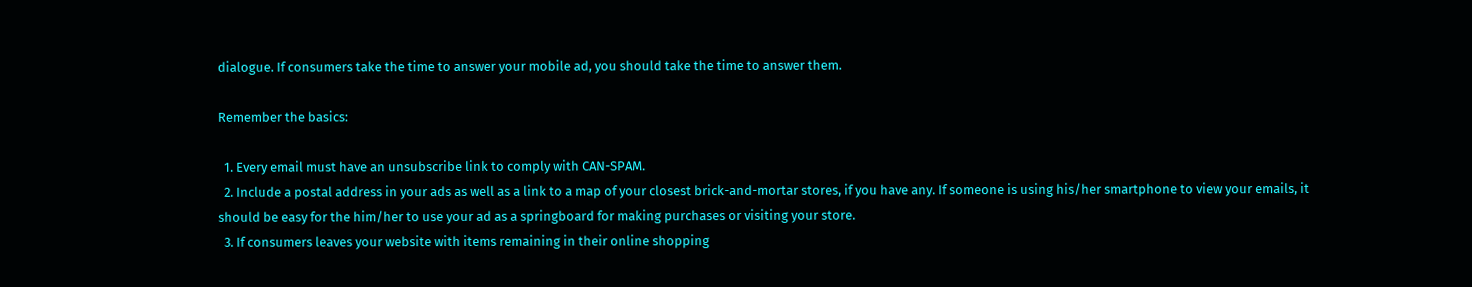dialogue. If consumers take the time to answer your mobile ad, you should take the time to answer them.

Remember the basics:

  1. Every email must have an unsubscribe link to comply with CAN-SPAM.
  2. Include a postal address in your ads as well as a link to a map of your closest brick-and-mortar stores, if you have any. If someone is using his/her smartphone to view your emails, it should be easy for the him/her to use your ad as a springboard for making purchases or visiting your store.
  3. If consumers leaves your website with items remaining in their online shopping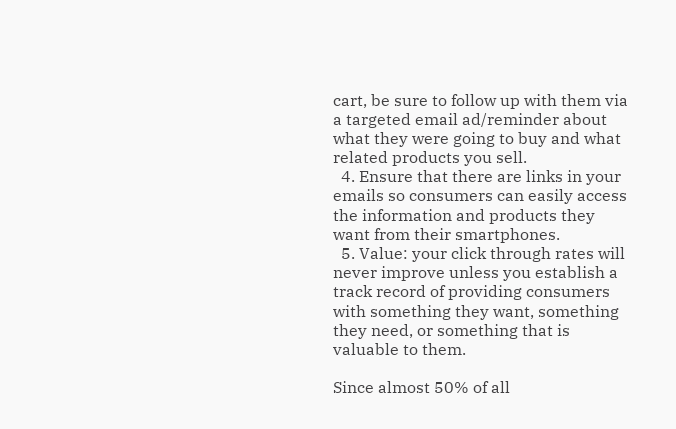cart, be sure to follow up with them via a targeted email ad/reminder about what they were going to buy and what related products you sell.
  4. Ensure that there are links in your emails so consumers can easily access the information and products they want from their smartphones.
  5. Value: your click through rates will never improve unless you establish a track record of providing consumers with something they want, something they need, or something that is valuable to them.

Since almost 50% of all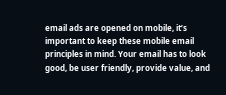email ads are opened on mobile, it’s important to keep these mobile email principles in mind. Your email has to look good, be user friendly, provide value, and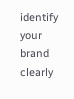identify your brand clearly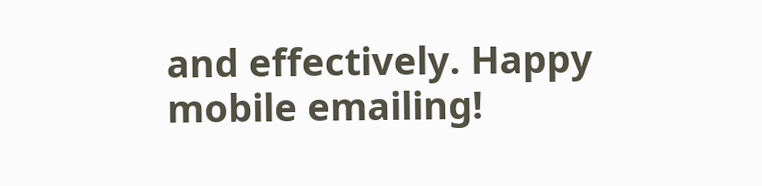and effectively. Happy mobile emailing!